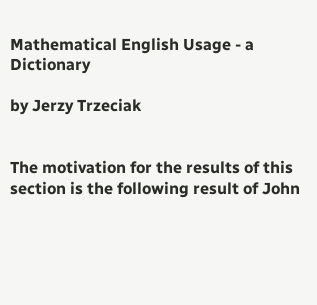Mathematical English Usage - a Dictionary

by Jerzy Trzeciak


The motivation for the results of this section is the following result of John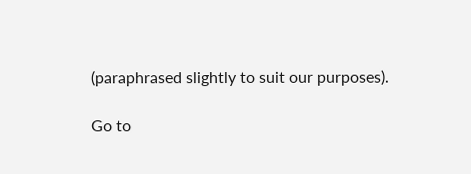(paraphrased slightly to suit our purposes).

Go to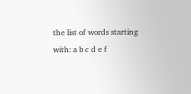the list of words starting with: a b c d e f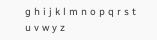g h i j k l m n o p q r s t u v w y z